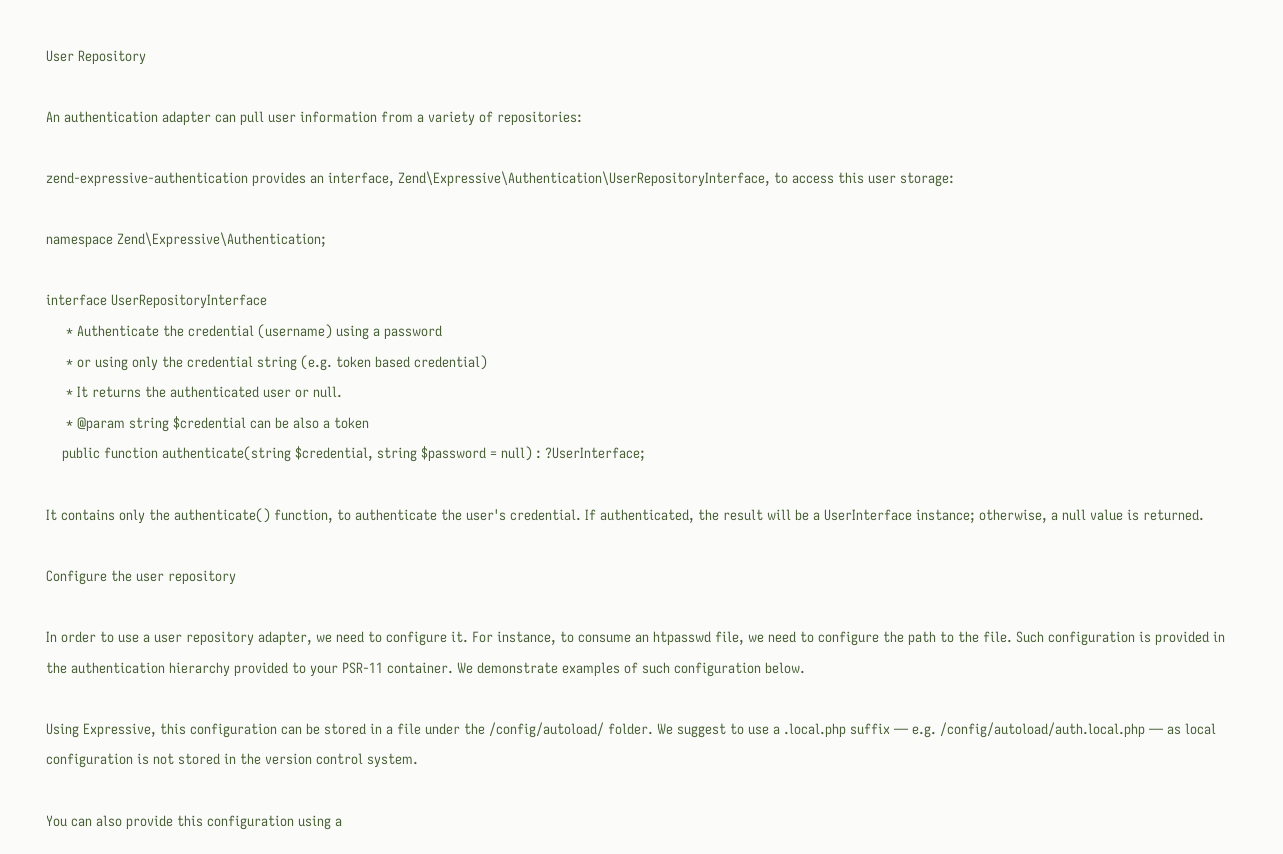User Repository

An authentication adapter can pull user information from a variety of repositories:

zend-expressive-authentication provides an interface, Zend\Expressive\Authentication\UserRepositoryInterface, to access this user storage:

namespace Zend\Expressive\Authentication;

interface UserRepositoryInterface
     * Authenticate the credential (username) using a password
     * or using only the credential string (e.g. token based credential)
     * It returns the authenticated user or null.
     * @param string $credential can be also a token
    public function authenticate(string $credential, string $password = null) : ?UserInterface;

It contains only the authenticate() function, to authenticate the user's credential. If authenticated, the result will be a UserInterface instance; otherwise, a null value is returned.

Configure the user repository

In order to use a user repository adapter, we need to configure it. For instance, to consume an htpasswd file, we need to configure the path to the file. Such configuration is provided in the authentication hierarchy provided to your PSR-11 container. We demonstrate examples of such configuration below.

Using Expressive, this configuration can be stored in a file under the /config/autoload/ folder. We suggest to use a .local.php suffix — e.g. /config/autoload/auth.local.php — as local configuration is not stored in the version control system.

You can also provide this configuration using a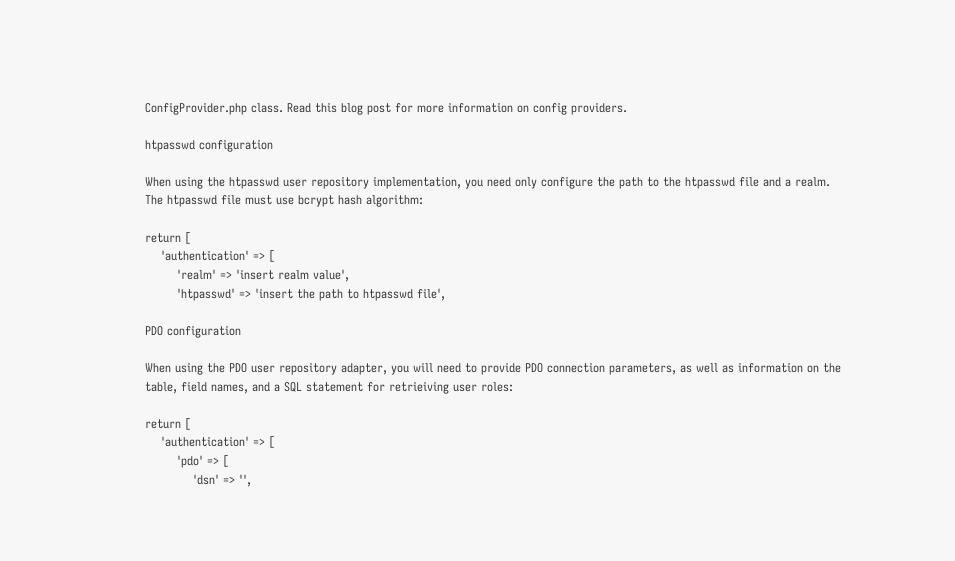ConfigProvider.php class. Read this blog post for more information on config providers.

htpasswd configuration

When using the htpasswd user repository implementation, you need only configure the path to the htpasswd file and a realm. The htpasswd file must use bcrypt hash algorithm:

return [
    'authentication' => [
        'realm' => 'insert realm value',
        'htpasswd' => 'insert the path to htpasswd file',

PDO configuration

When using the PDO user repository adapter, you will need to provide PDO connection parameters, as well as information on the table, field names, and a SQL statement for retrieiving user roles:

return [
    'authentication' => [
        'pdo' => [
            'dsn' => '',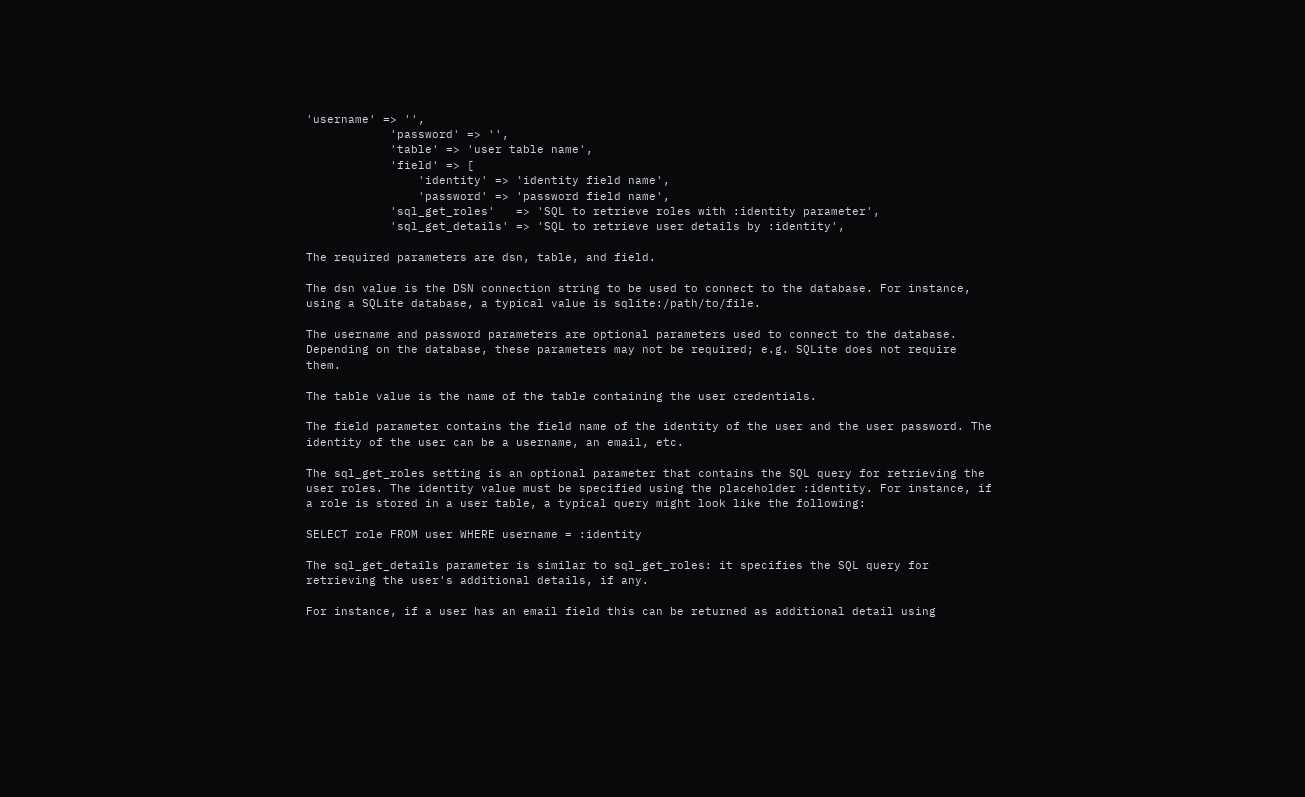'username' => '',
            'password' => '',
            'table' => 'user table name',
            'field' => [
                'identity' => 'identity field name',
                'password' => 'password field name',
            'sql_get_roles'   => 'SQL to retrieve roles with :identity parameter',
            'sql_get_details' => 'SQL to retrieve user details by :identity',

The required parameters are dsn, table, and field.

The dsn value is the DSN connection string to be used to connect to the database. For instance, using a SQLite database, a typical value is sqlite:/path/to/file.

The username and password parameters are optional parameters used to connect to the database. Depending on the database, these parameters may not be required; e.g. SQLite does not require them.

The table value is the name of the table containing the user credentials.

The field parameter contains the field name of the identity of the user and the user password. The identity of the user can be a username, an email, etc.

The sql_get_roles setting is an optional parameter that contains the SQL query for retrieving the user roles. The identity value must be specified using the placeholder :identity. For instance, if a role is stored in a user table, a typical query might look like the following:

SELECT role FROM user WHERE username = :identity

The sql_get_details parameter is similar to sql_get_roles: it specifies the SQL query for retrieving the user's additional details, if any.

For instance, if a user has an email field this can be returned as additional detail using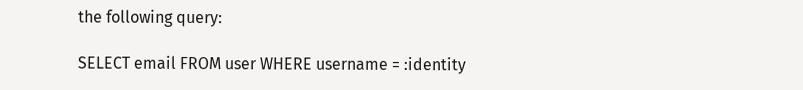the following query:

SELECT email FROM user WHERE username = :identity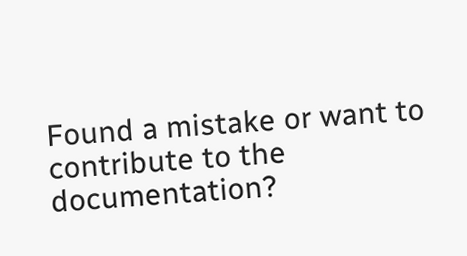Found a mistake or want to contribute to the documentation?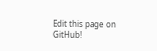Edit this page on GitHub!